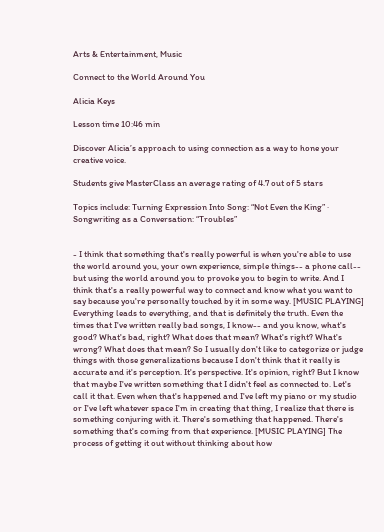Arts & Entertainment, Music

Connect to the World Around You

Alicia Keys

Lesson time 10:46 min

Discover Alicia’s approach to using connection as a way to hone your creative voice.

Students give MasterClass an average rating of 4.7 out of 5 stars

Topics include: Turning Expression Into Song: “Not Even the King” · Songwriting as a Conversation: “Troubles”


- I think that something that's really powerful is when you're able to use the world around you, your own experience, simple things-- a phone call-- but using the world around you to provoke you to begin to write. And I think that's a really powerful way to connect and know what you want to say because you're personally touched by it in some way. [MUSIC PLAYING] Everything leads to everything, and that is definitely the truth. Even the times that I've written really bad songs, I know-- and you know, what's good? What's bad, right? What does that mean? What's right? What's wrong? What does that mean? So I usually don't like to categorize or judge things with those generalizations because I don't think that it really is accurate and it's perception. It's perspective. It's opinion, right? But I know that maybe I've written something that I didn't feel as connected to. Let's call it that. Even when that's happened and I've left my piano or my studio or I've left whatever space I'm in creating that thing, I realize that there is something conjuring with it. There's something that happened. There's something that's coming from that experience. [MUSIC PLAYING] The process of getting it out without thinking about how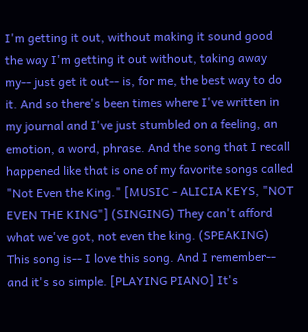I'm getting it out, without making it sound good the way I'm getting it out without, taking away my-- just get it out-- is, for me, the best way to do it. And so there's been times where I've written in my journal and I've just stumbled on a feeling, an emotion, a word, phrase. And the song that I recall happened like that is one of my favorite songs called "Not Even the King." [MUSIC - ALICIA KEYS, "NOT EVEN THE KING"] (SINGING) They can't afford what we've got, not even the king. (SPEAKING) This song is-- I love this song. And I remember-- and it's so simple. [PLAYING PIANO] It's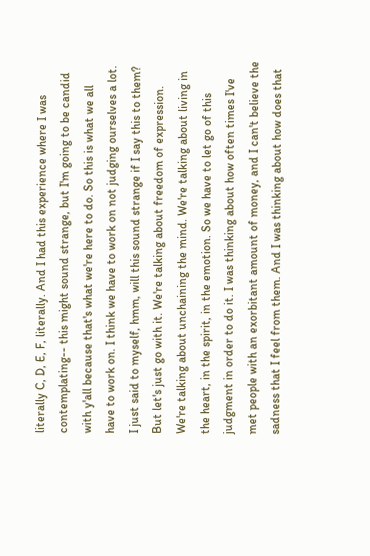literally C, D, E, F, literally. And I had this experience where I was contemplating-- this might sound strange, but I'm going to be candid with y'all because that's what we're here to do. So this is what we all have to work on. I think we have to work on not judging ourselves a lot. I just said to myself, hmm, will this sound strange if I say this to them? But let's just go with it. We're talking about freedom of expression. We're talking about unchaining the mind. We're talking about living in the heart, in the spirit, in the emotion. So we have to let go of this judgment in order to do it. I was thinking about how often times I've met people with an exorbitant amount of money, and I can't believe the sadness that I feel from them. And I was thinking about how does that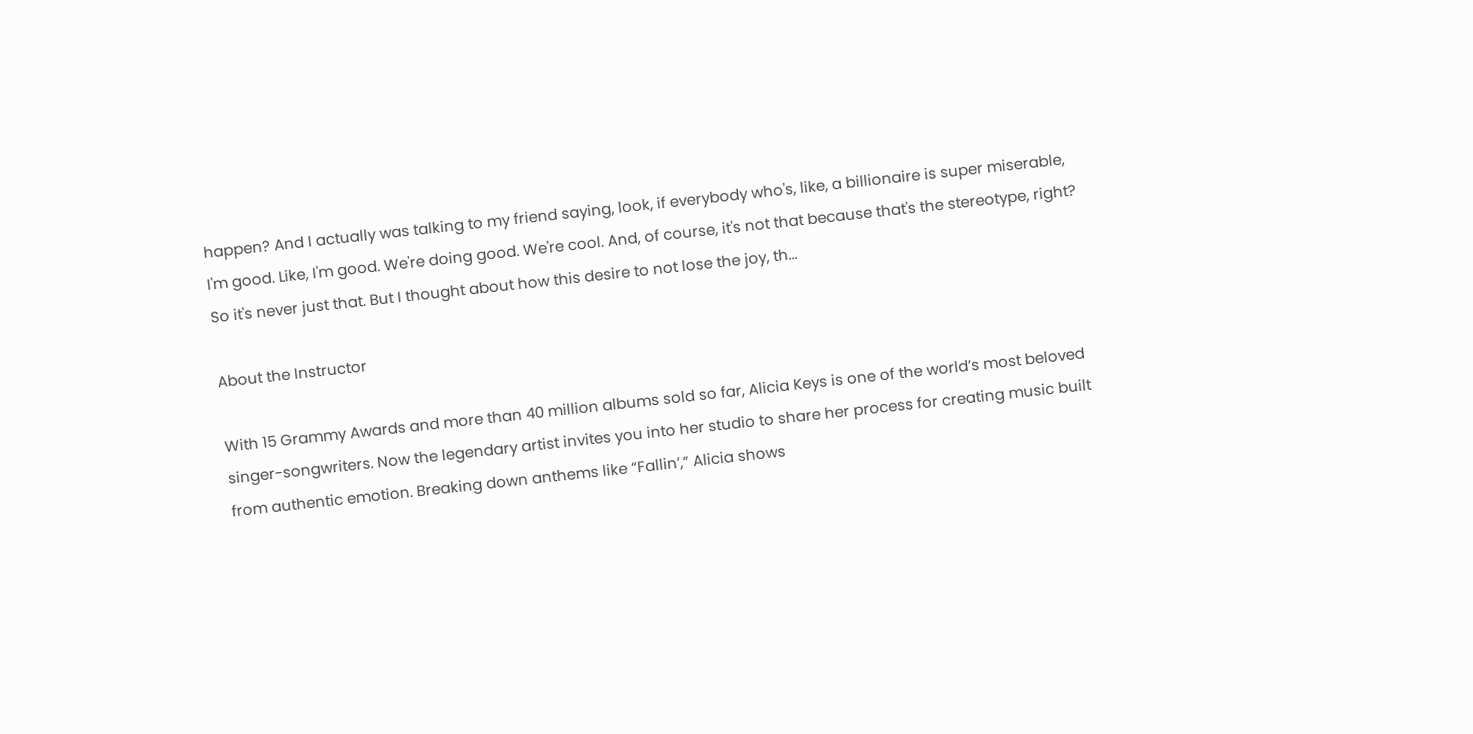happen? And I actually was talking to my friend saying, look, if everybody who's, like, a billionaire is super miserable, I'm good. Like, I'm good. We're doing good. We're cool. And, of course, it's not that because that's the stereotype, right? So it's never just that. But I thought about how this desire to not lose the joy, th...

About the Instructor

With 15 Grammy Awards and more than 40 million albums sold so far, Alicia Keys is one of the world’s most beloved singer-songwriters. Now the legendary artist invites you into her studio to share her process for creating music built from authentic emotion. Breaking down anthems like “Fallin’,” Alicia shows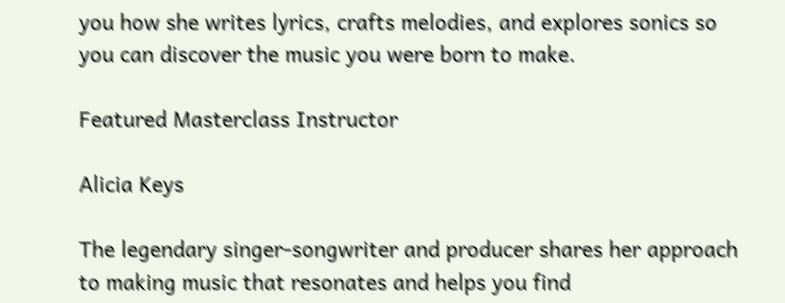you how she writes lyrics, crafts melodies, and explores sonics so you can discover the music you were born to make.

Featured Masterclass Instructor

Alicia Keys

The legendary singer-songwriter and producer shares her approach to making music that resonates and helps you find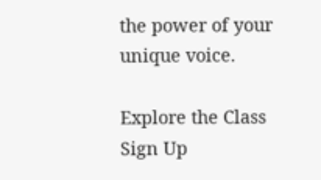the power of your unique voice.

Explore the Class
Sign Up